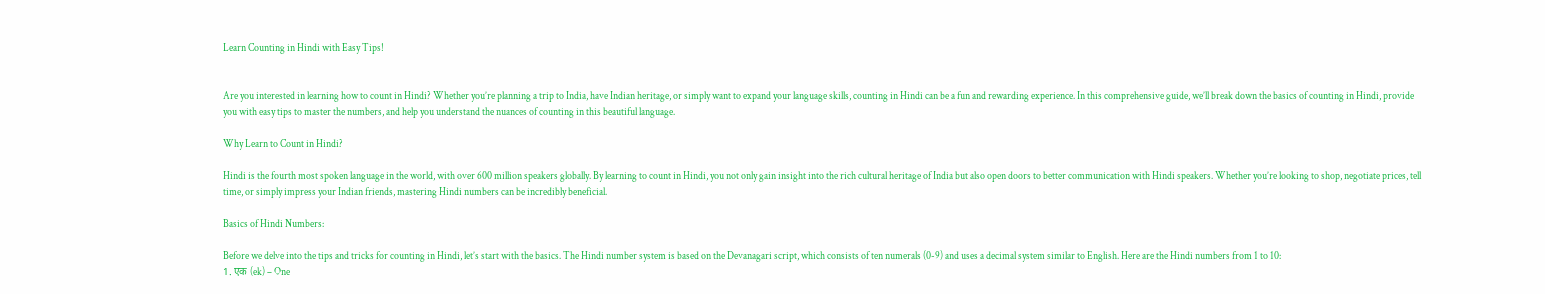Learn Counting in Hindi with Easy Tips!


Are you interested in learning how to count in Hindi? Whether you’re planning a trip to India, have Indian heritage, or simply want to expand your language skills, counting in Hindi can be a fun and rewarding experience. In this comprehensive guide, we’ll break down the basics of counting in Hindi, provide you with easy tips to master the numbers, and help you understand the nuances of counting in this beautiful language.

Why Learn to Count in Hindi?

Hindi is the fourth most spoken language in the world, with over 600 million speakers globally. By learning to count in Hindi, you not only gain insight into the rich cultural heritage of India but also open doors to better communication with Hindi speakers. Whether you’re looking to shop, negotiate prices, tell time, or simply impress your Indian friends, mastering Hindi numbers can be incredibly beneficial.

Basics of Hindi Numbers:

Before we delve into the tips and tricks for counting in Hindi, let’s start with the basics. The Hindi number system is based on the Devanagari script, which consists of ten numerals (0-9) and uses a decimal system similar to English. Here are the Hindi numbers from 1 to 10:
1. एक (ek) – One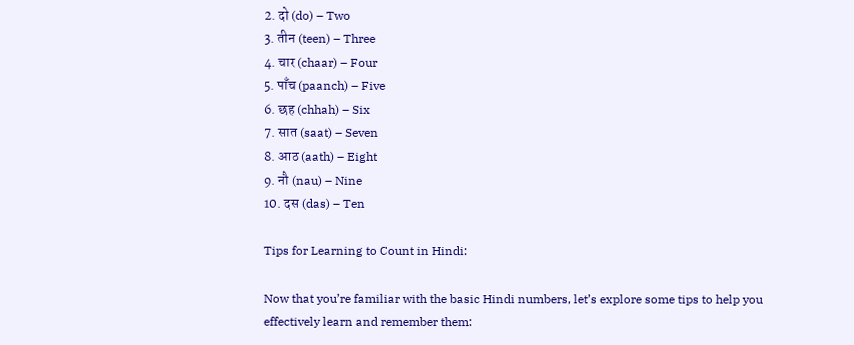2. दो (do) – Two
3. तीन (teen) – Three
4. चार (chaar) – Four
5. पाँच (paanch) – Five
6. छह (chhah) – Six
7. सात (saat) – Seven
8. आठ (aath) – Eight
9. नौ (nau) – Nine
10. दस (das) – Ten

Tips for Learning to Count in Hindi:

Now that you’re familiar with the basic Hindi numbers, let’s explore some tips to help you effectively learn and remember them: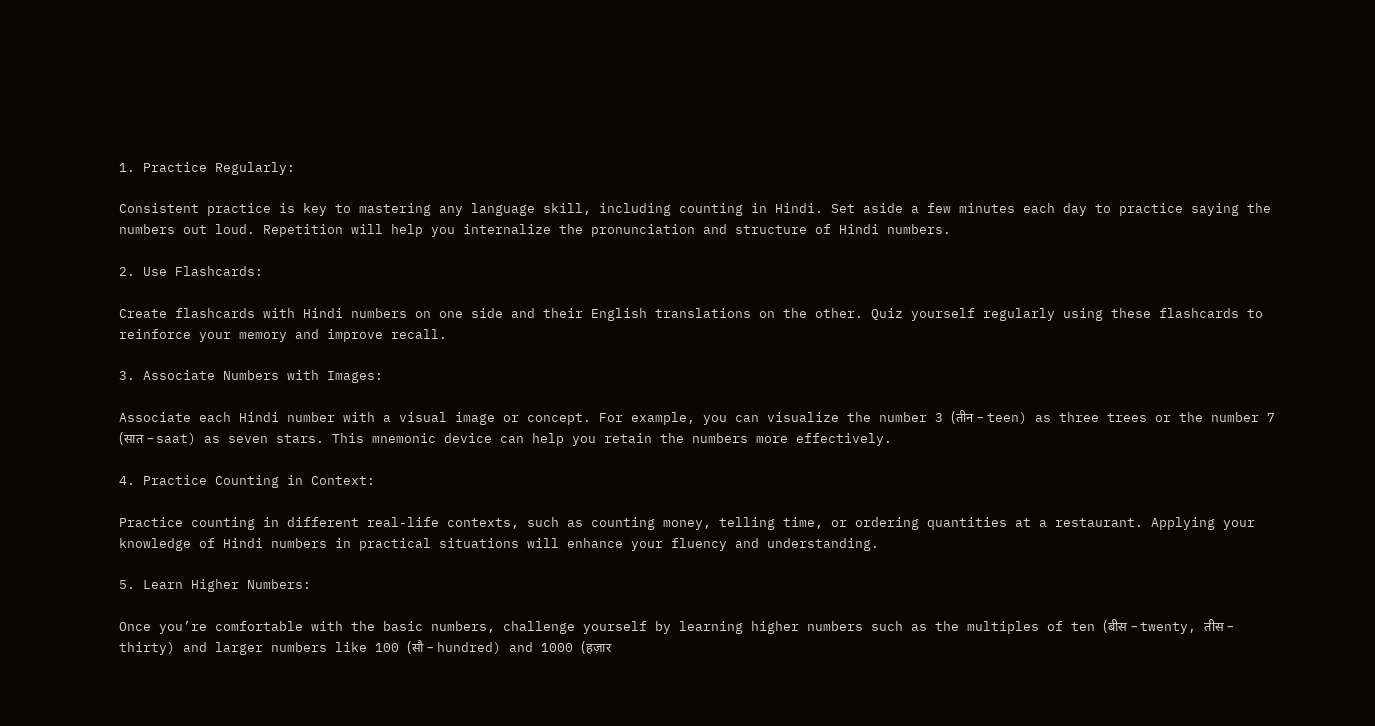1. Practice Regularly:

Consistent practice is key to mastering any language skill, including counting in Hindi. Set aside a few minutes each day to practice saying the numbers out loud. Repetition will help you internalize the pronunciation and structure of Hindi numbers.

2. Use Flashcards:

Create flashcards with Hindi numbers on one side and their English translations on the other. Quiz yourself regularly using these flashcards to reinforce your memory and improve recall.

3. Associate Numbers with Images:

Associate each Hindi number with a visual image or concept. For example, you can visualize the number 3 (तीन – teen) as three trees or the number 7 (सात – saat) as seven stars. This mnemonic device can help you retain the numbers more effectively.

4. Practice Counting in Context:

Practice counting in different real-life contexts, such as counting money, telling time, or ordering quantities at a restaurant. Applying your knowledge of Hindi numbers in practical situations will enhance your fluency and understanding.

5. Learn Higher Numbers:

Once you’re comfortable with the basic numbers, challenge yourself by learning higher numbers such as the multiples of ten (बीस – twenty, तीस – thirty) and larger numbers like 100 (सौ – hundred) and 1000 (हज़ार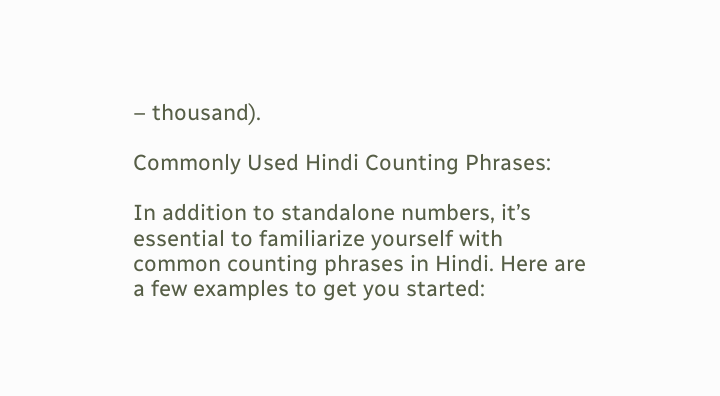– thousand).

Commonly Used Hindi Counting Phrases:

In addition to standalone numbers, it’s essential to familiarize yourself with common counting phrases in Hindi. Here are a few examples to get you started: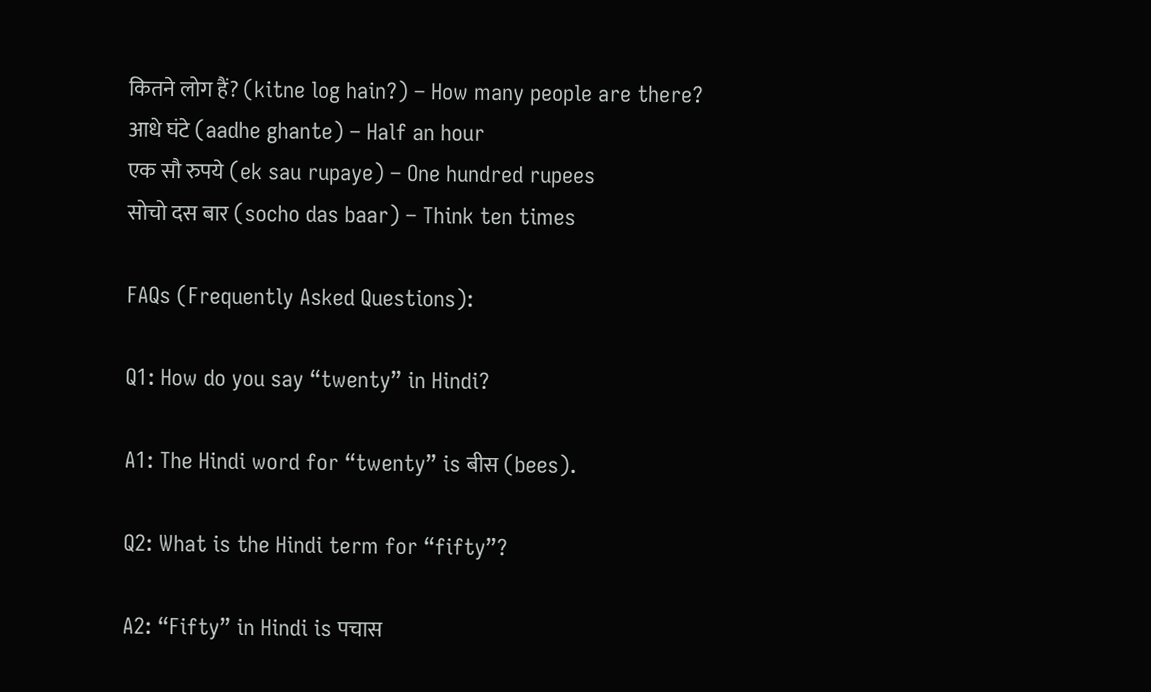कितने लोग हैं? (kitne log hain?) – How many people are there?
आधे घंटे (aadhe ghante) – Half an hour
एक सौ रुपये (ek sau rupaye) – One hundred rupees
सोचो दस बार (socho das baar) – Think ten times

FAQs (Frequently Asked Questions):

Q1: How do you say “twenty” in Hindi?

A1: The Hindi word for “twenty” is बीस (bees).

Q2: What is the Hindi term for “fifty”?

A2: “Fifty” in Hindi is पचास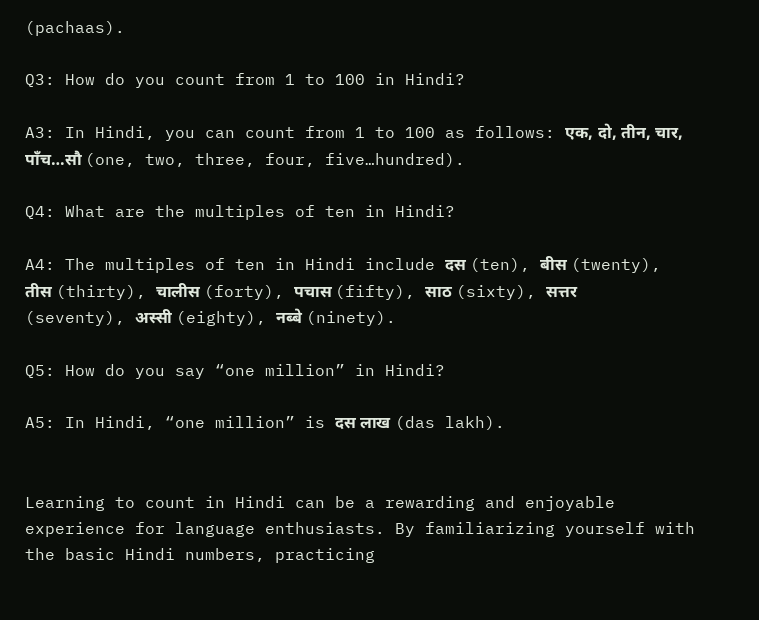(pachaas).

Q3: How do you count from 1 to 100 in Hindi?

A3: In Hindi, you can count from 1 to 100 as follows: एक, दो, तीन, चार, पाँच…सौ (one, two, three, four, five…hundred).

Q4: What are the multiples of ten in Hindi?

A4: The multiples of ten in Hindi include दस (ten), बीस (twenty), तीस (thirty), चालीस (forty), पचास (fifty), साठ (sixty), सत्तर (seventy), अस्सी (eighty), नब्बे (ninety).

Q5: How do you say “one million” in Hindi?

A5: In Hindi, “one million” is दस लाख (das lakh).


Learning to count in Hindi can be a rewarding and enjoyable experience for language enthusiasts. By familiarizing yourself with the basic Hindi numbers, practicing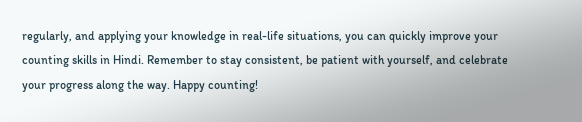regularly, and applying your knowledge in real-life situations, you can quickly improve your counting skills in Hindi. Remember to stay consistent, be patient with yourself, and celebrate your progress along the way. Happy counting!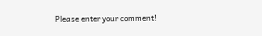Please enter your comment!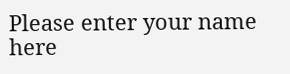Please enter your name here